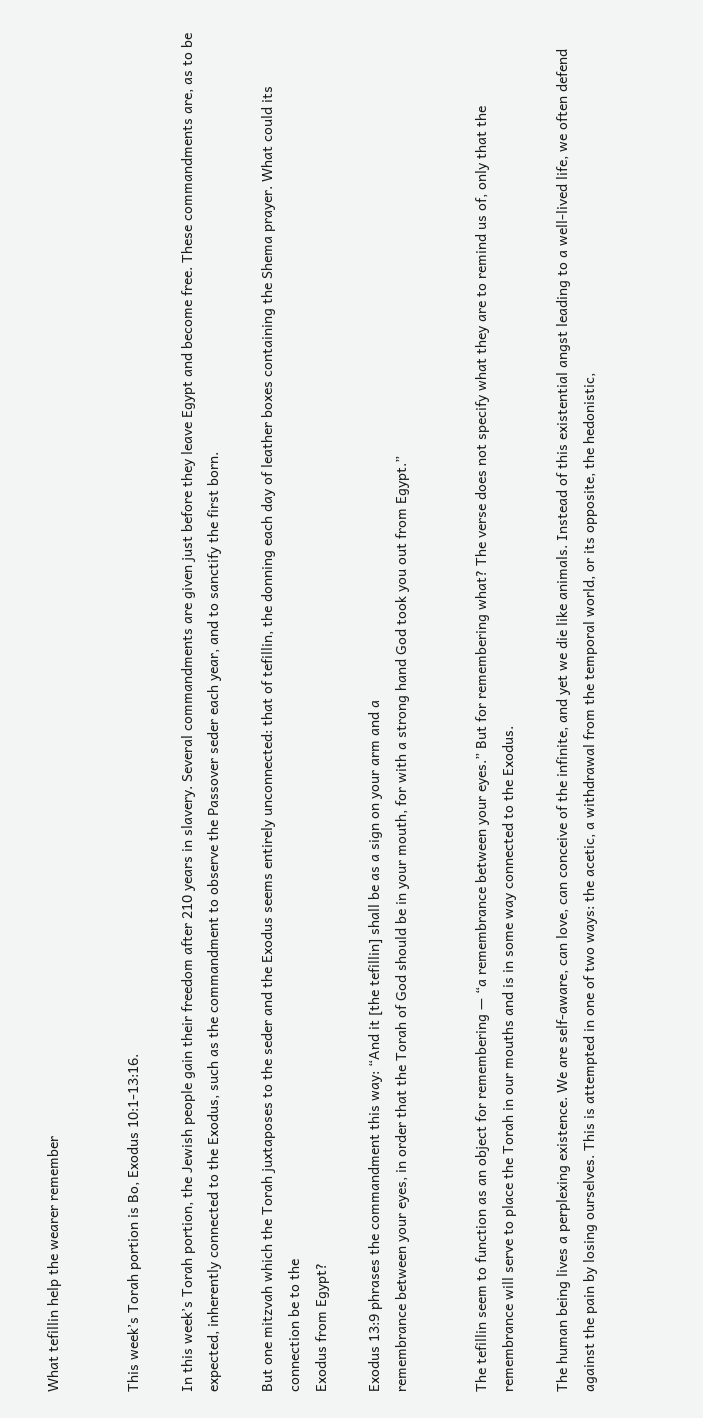What tefillin help the wearer remember


This week’s Torah portion is Bo, Exodus 10:1-13:16.

In this week’s Torah portion, the Jewish people gain their freedom after 210 years in slavery. Several commandments are given just before they leave Egypt and become free. These commandments are, as to be expected, inherently connected to the Exodus, such as the commandment to observe the Passover seder each year, and to sanctify the first born.

But one mitzvah which the Torah juxtaposes to the seder and the Exodus seems entirely unconnected: that of tefillin, the donning each day of leather boxes containing the Shema prayer. What could its connection be to the
Exodus from Egypt?

Exodus 13:9 phrases the commandment this way: “And it [the tefillin] shall be as a sign on your arm and a
remembrance between your eyes, in order that the Torah of God should be in your mouth, for with a strong hand God took you out from Egypt.”


The tefillin seem to function as an object for remembering — “a remembrance between your eyes.” But for remembering what? The verse does not specify what they are to remind us of, only that the remembrance will serve to place the Torah in our mouths and is in some way connected to the Exodus.

The human being lives a perplexing existence. We are self-aware, can love, can conceive of the infinite, and yet we die like animals. Instead of this existential angst leading to a well-lived life, we often defend against the pain by losing ourselves. This is attempted in one of two ways: the acetic, a withdrawal from the temporal world, or its opposite, the hedonistic,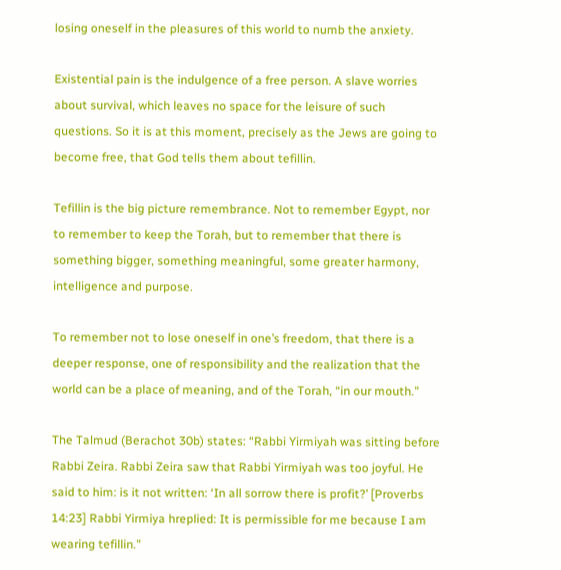losing oneself in the pleasures of this world to numb the anxiety.

Existential pain is the indulgence of a free person. A slave worries about survival, which leaves no space for the leisure of such questions. So it is at this moment, precisely as the Jews are going to become free, that God tells them about tefillin.

Tefillin is the big picture remembrance. Not to remember Egypt, nor to remember to keep the Torah, but to remember that there is something bigger, something meaningful, some greater harmony, intelligence and purpose.

To remember not to lose oneself in one’s freedom, that there is a deeper response, one of responsibility and the realization that the world can be a place of meaning, and of the Torah, “in our mouth.”

The Talmud (Berachot 30b) states: “Rabbi Yirmiyah was sitting before Rabbi Zeira. Rabbi Zeira saw that Rabbi Yirmiyah was too joyful. He said to him: is it not written: ‘In all sorrow there is profit?’ [Proverbs 14:23] Rabbi Yirmiya hreplied: It is permissible for me because I am wearing tefillin.”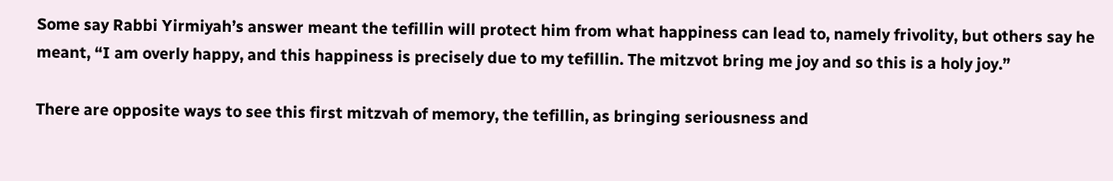Some say Rabbi Yirmiyah’s answer meant the tefillin will protect him from what happiness can lead to, namely frivolity, but others say he meant, “I am overly happy, and this happiness is precisely due to my tefillin. The mitzvot bring me joy and so this is a holy joy.”

There are opposite ways to see this first mitzvah of memory, the tefillin, as bringing seriousness and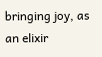bringing joy, as an elixir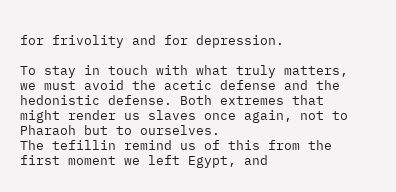for frivolity and for depression.

To stay in touch with what truly matters, we must avoid the acetic defense and the hedonistic defense. Both extremes that might render us slaves once again, not to Pharaoh but to ourselves.
The tefillin remind us of this from the first moment we left Egypt, and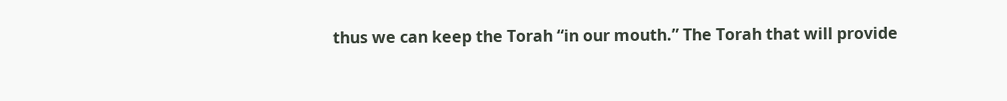thus we can keep the Torah “in our mouth.” The Torah that will provide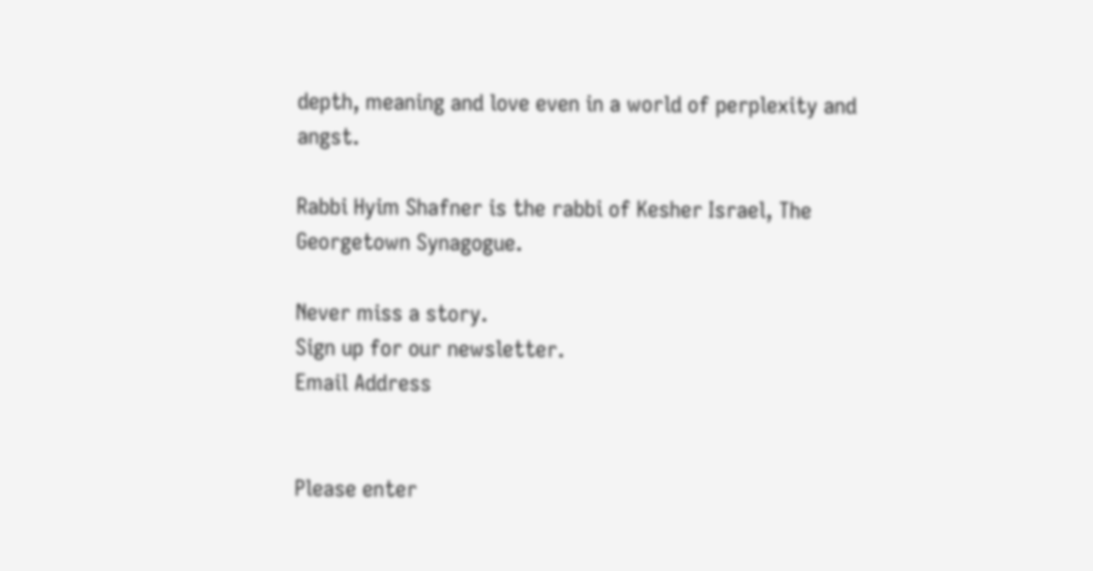depth, meaning and love even in a world of perplexity and angst.

Rabbi Hyim Shafner is the rabbi of Kesher Israel, The Georgetown Synagogue.

Never miss a story.
Sign up for our newsletter.
Email Address


Please enter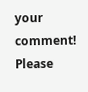your comment!
Please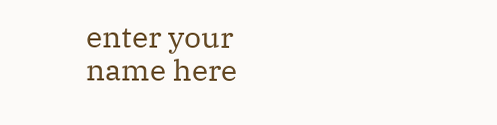enter your name here